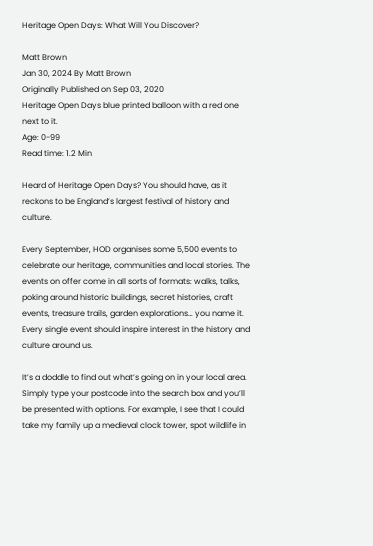Heritage Open Days: What Will You Discover?

Matt Brown
Jan 30, 2024 By Matt Brown
Originally Published on Sep 03, 2020
Heritage Open Days blue printed balloon with a red one next to it.
Age: 0-99
Read time: 1.2 Min

Heard of Heritage Open Days? You should have, as it reckons to be England’s largest festival of history and culture.

Every September, HOD organises some 5,500 events to celebrate our heritage, communities and local stories. The events on offer come in all sorts of formats: walks, talks, poking around historic buildings, secret histories, craft events, treasure trails, garden explorations… you name it. Every single event should inspire interest in the history and culture around us.

It’s a doddle to find out what’s going on in your local area. Simply type your postcode into the search box and you’ll be presented with options. For example, I see that I could take my family up a medieval clock tower, spot wildlife in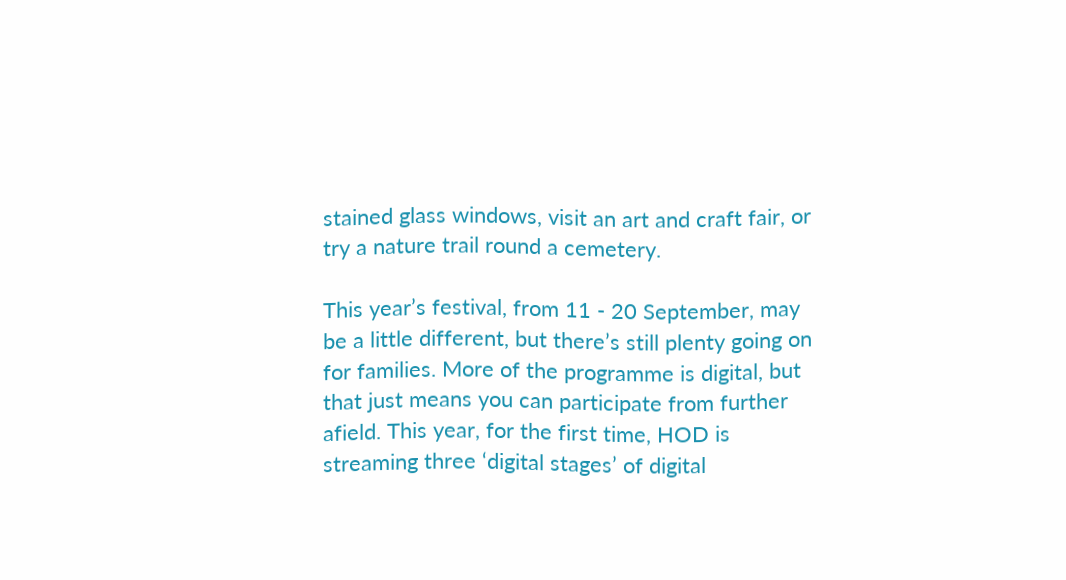stained glass windows, visit an art and craft fair, or try a nature trail round a cemetery.

This year’s festival, from 11 - 20 September, may be a little different, but there’s still plenty going on for families. More of the programme is digital, but that just means you can participate from further afield. This year, for the first time, HOD is streaming three ‘digital stages’ of digital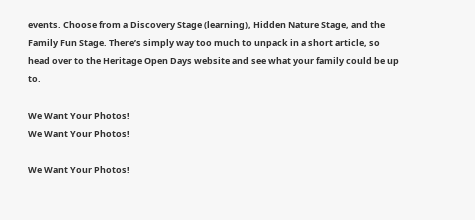events. Choose from a Discovery Stage (learning), Hidden Nature Stage, and the Family Fun Stage. There’s simply way too much to unpack in a short article, so head over to the Heritage Open Days website and see what your family could be up to.

We Want Your Photos!
We Want Your Photos!

We Want Your Photos!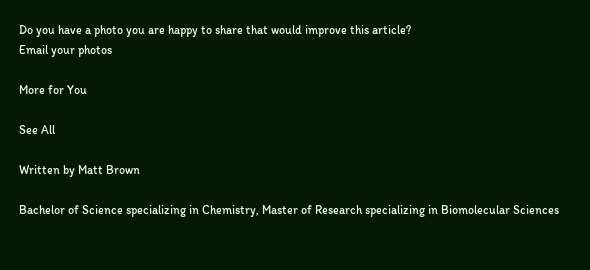Do you have a photo you are happy to share that would improve this article?
Email your photos

More for You

See All

Written by Matt Brown

Bachelor of Science specializing in Chemistry, Master of Research specializing in Biomolecular Sciences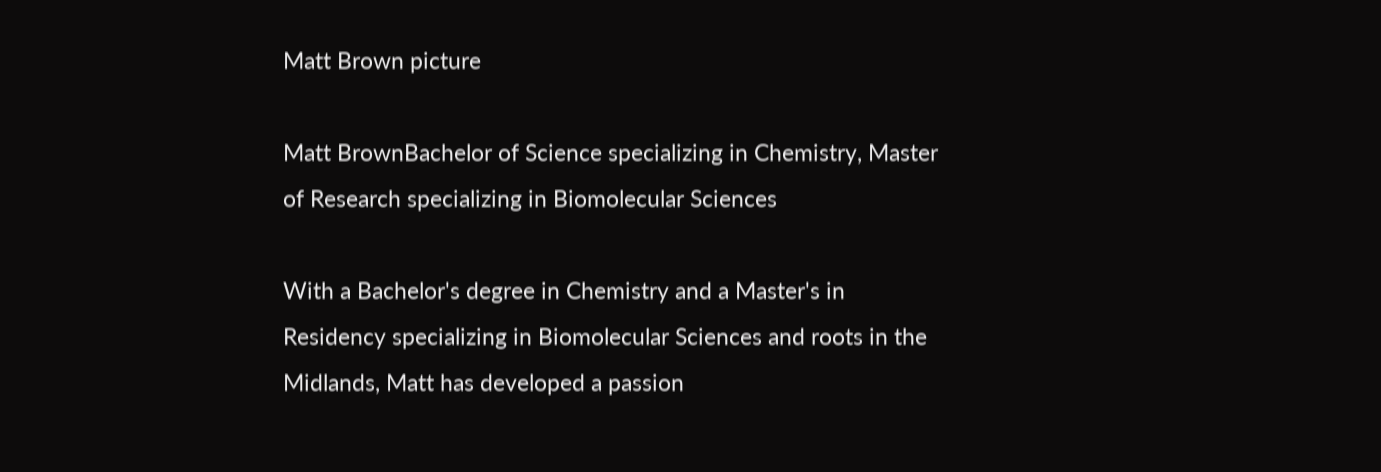Matt Brown picture

Matt BrownBachelor of Science specializing in Chemistry, Master of Research specializing in Biomolecular Sciences

With a Bachelor's degree in Chemistry and a Master's in Residency specializing in Biomolecular Sciences and roots in the Midlands, Matt has developed a passion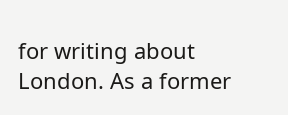for writing about London. As a former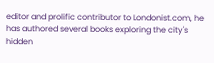editor and prolific contributor to Londonist.com, he has authored several books exploring the city's hidden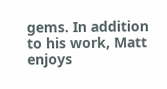gems. In addition to his work, Matt enjoys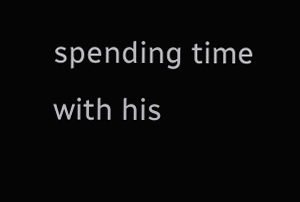spending time with his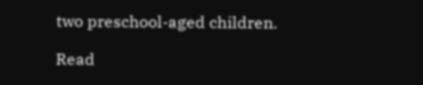two preschool-aged children.

Read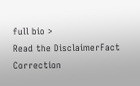full bio >
Read the DisclaimerFact Correction